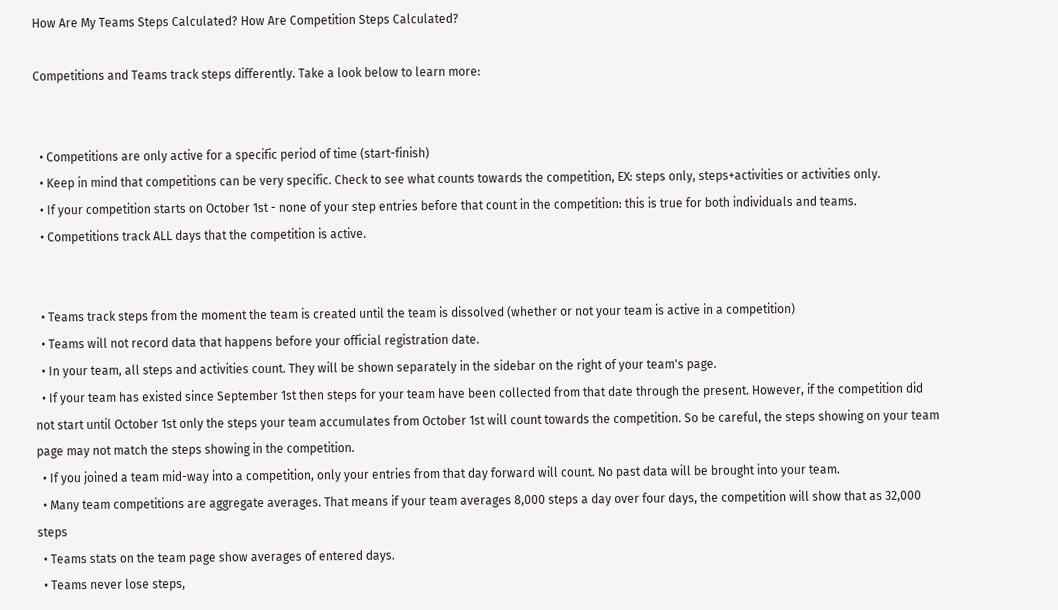How Are My Teams Steps Calculated? How Are Competition Steps Calculated?

Competitions and Teams track steps differently. Take a look below to learn more:


  • Competitions are only active for a specific period of time (start-finish)
  • Keep in mind that competitions can be very specific. Check to see what counts towards the competition, EX: steps only, steps+activities or activities only.
  • If your competition starts on October 1st - none of your step entries before that count in the competition: this is true for both individuals and teams.
  • Competitions track ALL days that the competition is active.


  • Teams track steps from the moment the team is created until the team is dissolved (whether or not your team is active in a competition)
  • Teams will not record data that happens before your official registration date.
  • In your team, all steps and activities count. They will be shown separately in the sidebar on the right of your team's page.
  • If your team has existed since September 1st then steps for your team have been collected from that date through the present. However, if the competition did not start until October 1st only the steps your team accumulates from October 1st will count towards the competition. So be careful, the steps showing on your team page may not match the steps showing in the competition.
  • If you joined a team mid-way into a competition, only your entries from that day forward will count. No past data will be brought into your team.
  • Many team competitions are aggregate averages. That means if your team averages 8,000 steps a day over four days, the competition will show that as 32,000 steps
  • Teams stats on the team page show averages of entered days.
  • Teams never lose steps,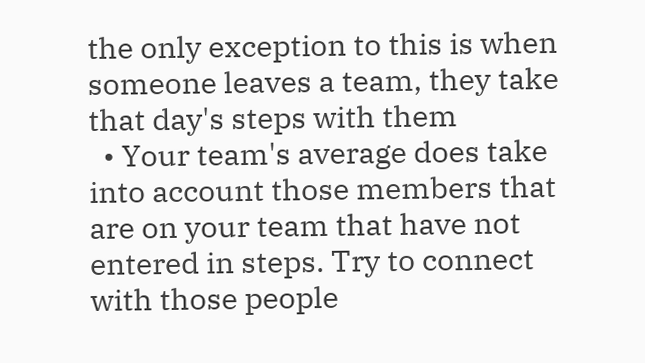the only exception to this is when someone leaves a team, they take that day's steps with them
  • Your team's average does take into account those members that are on your team that have not entered in steps. Try to connect with those people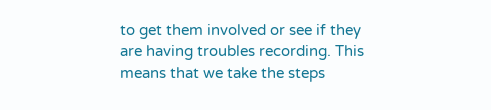to get them involved or see if they are having troubles recording. This means that we take the steps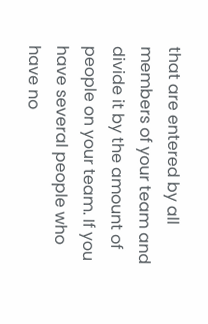that are entered by all members of your team and divide it by the amount of people on your team. If you have several people who have no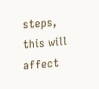steps, this will affect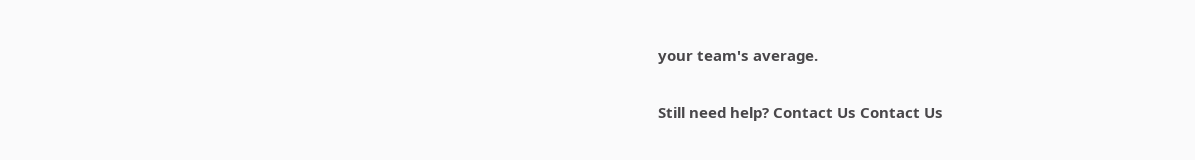your team's average.

Still need help? Contact Us Contact Us